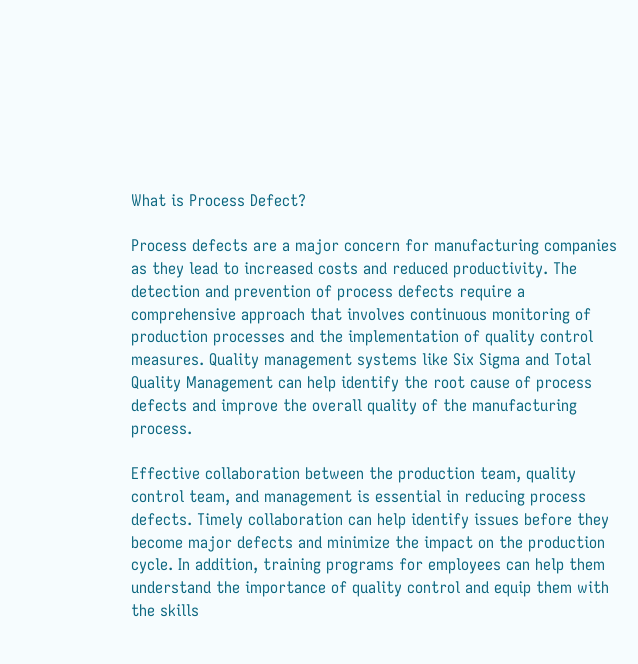What is Process Defect?

Process defects are a major concern for manufacturing companies as they lead to increased costs and reduced productivity. The detection and prevention of process defects require a comprehensive approach that involves continuous monitoring of production processes and the implementation of quality control measures. Quality management systems like Six Sigma and Total Quality Management can help identify the root cause of process defects and improve the overall quality of the manufacturing process.

Effective collaboration between the production team, quality control team, and management is essential in reducing process defects. Timely collaboration can help identify issues before they become major defects and minimize the impact on the production cycle. In addition, training programs for employees can help them understand the importance of quality control and equip them with the skills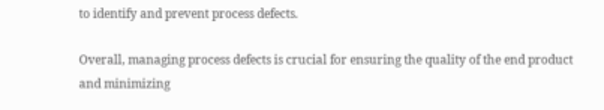to identify and prevent process defects.

Overall, managing process defects is crucial for ensuring the quality of the end product and minimizing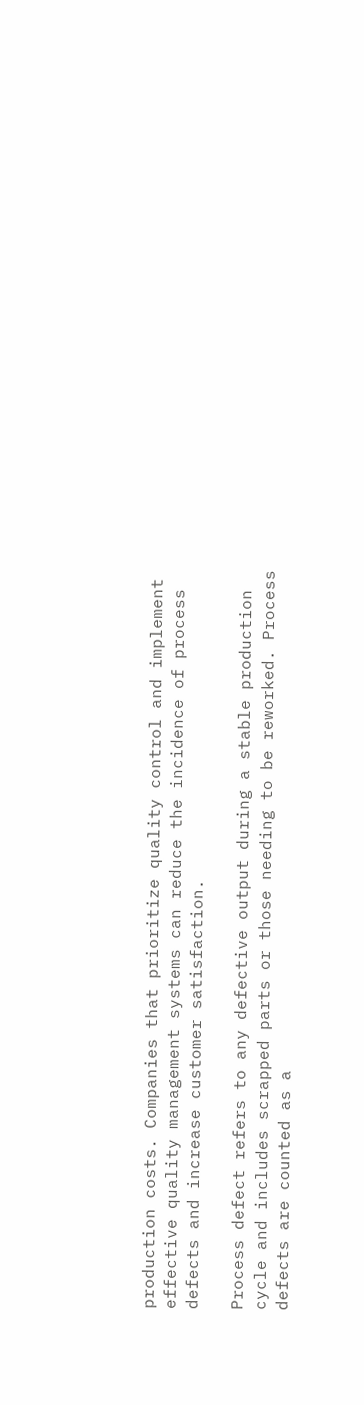production costs. Companies that prioritize quality control and implement effective quality management systems can reduce the incidence of process defects and increase customer satisfaction.

Process defect refers to any defective output during a stable production cycle and includes scrapped parts or those needing to be reworked. Process defects are counted as a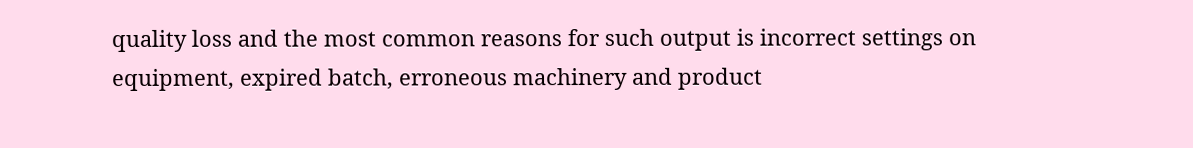quality loss and the most common reasons for such output is incorrect settings on equipment, expired batch, erroneous machinery and product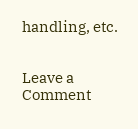handling, etc.


Leave a Comment